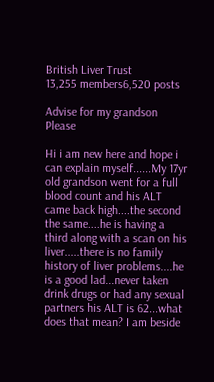British Liver Trust
13,255 members6,520 posts

Advise for my grandson Please

Hi i am new here and hope i can explain myself......My 17yr old grandson went for a full blood count and his ALT came back high....the second the same....he is having a third along with a scan on his liver.....there is no family history of liver problems....he is a good lad...never taken drink drugs or had any sexual partners his ALT is 62...what does that mean? I am beside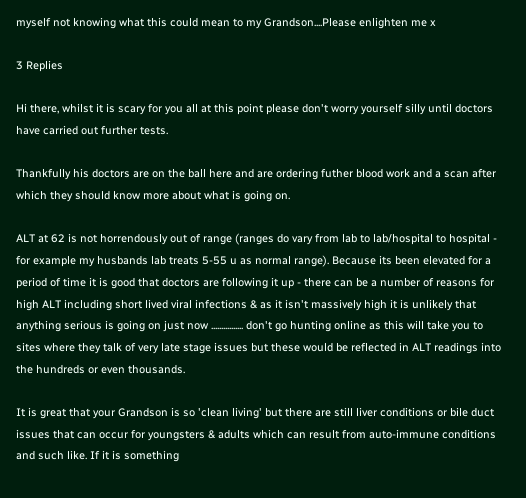myself not knowing what this could mean to my Grandson....Please enlighten me x

3 Replies

Hi there, whilst it is scary for you all at this point please don't worry yourself silly until doctors have carried out further tests.

Thankfully his doctors are on the ball here and are ordering futher blood work and a scan after which they should know more about what is going on.

ALT at 62 is not horrendously out of range (ranges do vary from lab to lab/hospital to hospital - for example my husbands lab treats 5-55 u as normal range). Because its been elevated for a period of time it is good that doctors are following it up - there can be a number of reasons for high ALT including short lived viral infections & as it isn't massively high it is unlikely that anything serious is going on just now ................ don't go hunting online as this will take you to sites where they talk of very late stage issues but these would be reflected in ALT readings into the hundreds or even thousands.

It is great that your Grandson is so 'clean living' but there are still liver conditions or bile duct issues that can occur for youngsters & adults which can result from auto-immune conditions and such like. If it is something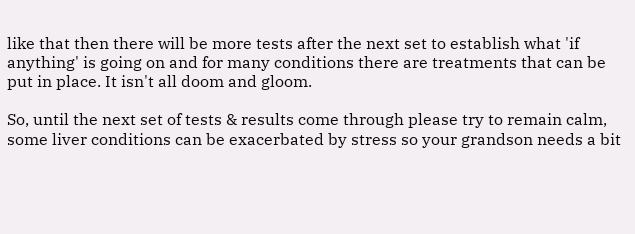like that then there will be more tests after the next set to establish what 'if anything' is going on and for many conditions there are treatments that can be put in place. It isn't all doom and gloom.

So, until the next set of tests & results come through please try to remain calm, some liver conditions can be exacerbated by stress so your grandson needs a bit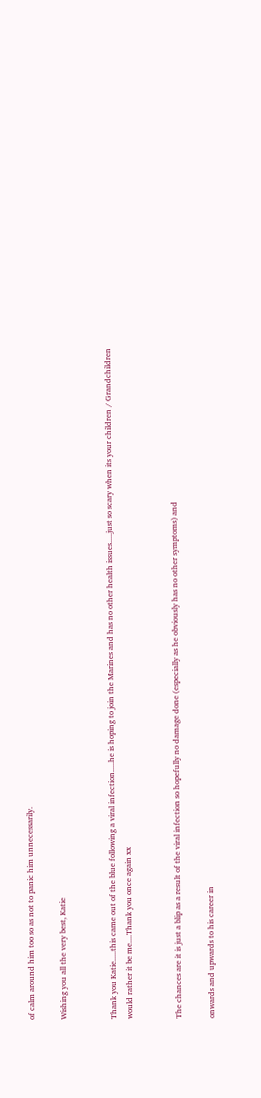of calm around him too so as not to panic him unnecessarily.

Wishing you all the very best, Katie


Thank you Katie.....this came out of the blue following a viral infection.....he is hoping to join the Marines and has no other health issues.....just so scary when its your children / Grandchildren would rather it be me....Thank you once again xx


The chances are it is just a blip as a result of the viral infection so hopefully no damage done (especially as he obviously has no other symptoms) and

onwards and upwards to his career in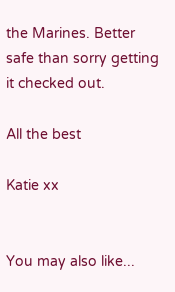the Marines. Better safe than sorry getting it checked out.

All the best

Katie xx


You may also like...